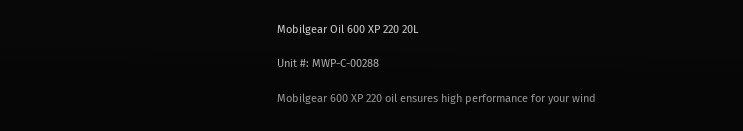Mobilgear Oil 600 XP 220 20L

Unit #: MWP-C-00288

Mobilgear 600 XP 220 oil ensures high performance for your wind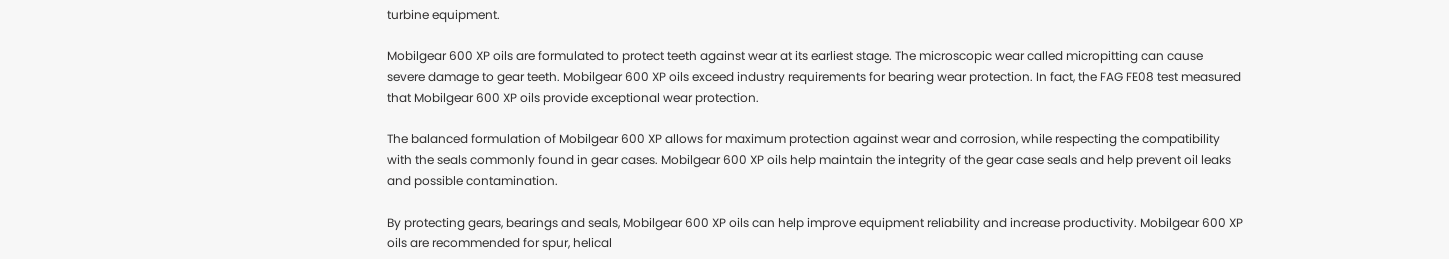turbine equipment.

Mobilgear 600 XP oils are formulated to protect teeth against wear at its earliest stage. The microscopic wear called micropitting can cause severe damage to gear teeth. Mobilgear 600 XP oils exceed industry requirements for bearing wear protection. In fact, the FAG FE08 test measured that Mobilgear 600 XP oils provide exceptional wear protection.

The balanced formulation of Mobilgear 600 XP allows for maximum protection against wear and corrosion, while respecting the compatibility with the seals commonly found in gear cases. Mobilgear 600 XP oils help maintain the integrity of the gear case seals and help prevent oil leaks and possible contamination.

By protecting gears, bearings and seals, Mobilgear 600 XP oils can help improve equipment reliability and increase productivity. Mobilgear 600 XP oils are recommended for spur, helical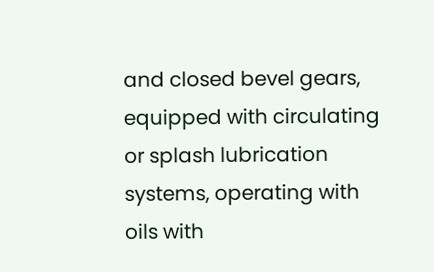and closed bevel gears, equipped with circulating or splash lubrication systems, operating with oils with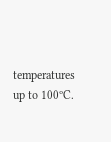temperatures up to 100ºC.